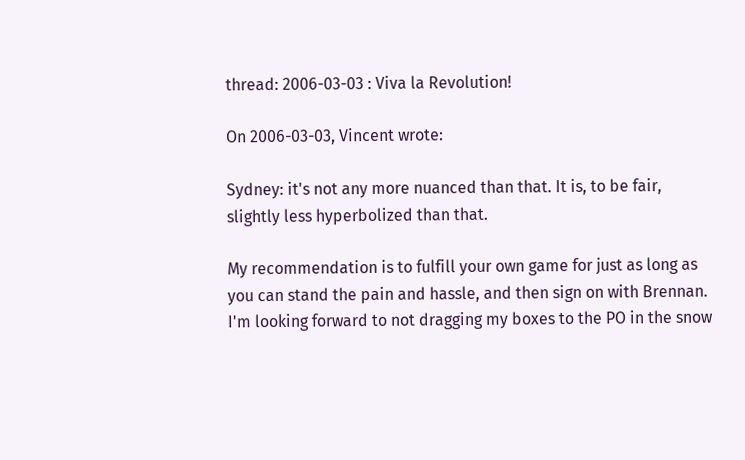thread: 2006-03-03 : Viva la Revolution!

On 2006-03-03, Vincent wrote:

Sydney: it's not any more nuanced than that. It is, to be fair, slightly less hyperbolized than that.

My recommendation is to fulfill your own game for just as long as you can stand the pain and hassle, and then sign on with Brennan. I'm looking forward to not dragging my boxes to the PO in the snow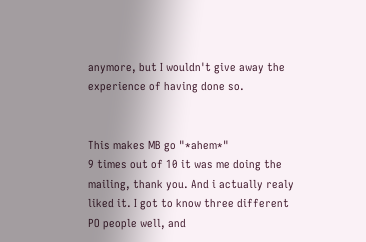anymore, but I wouldn't give away the experience of having done so.


This makes MB go "*ahem*"
9 times out of 10 it was me doing the mailing, thank you. And i actually realy liked it. I got to know three different PO people well, and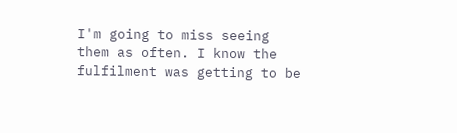I'm going to miss seeing them as often. I know the fulfilment was getting to be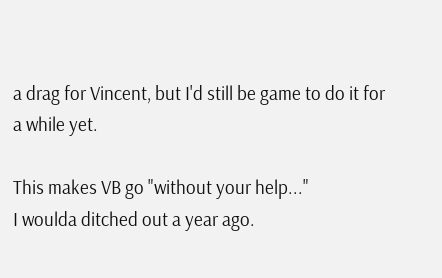a drag for Vincent, but I'd still be game to do it for a while yet.

This makes VB go "without your help..."
I woulda ditched out a year ago.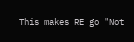This makes RE go "Not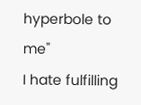hyperbole to me"
I hate fulfilling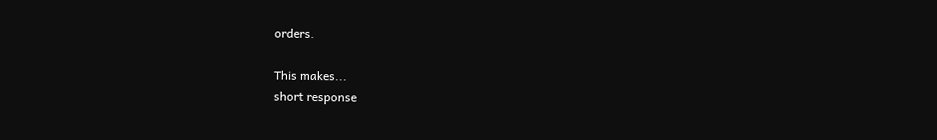orders.

This makes...
short response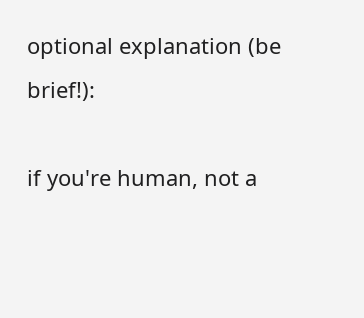optional explanation (be brief!):

if you're human, not a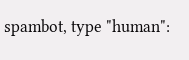spambot, type "human":